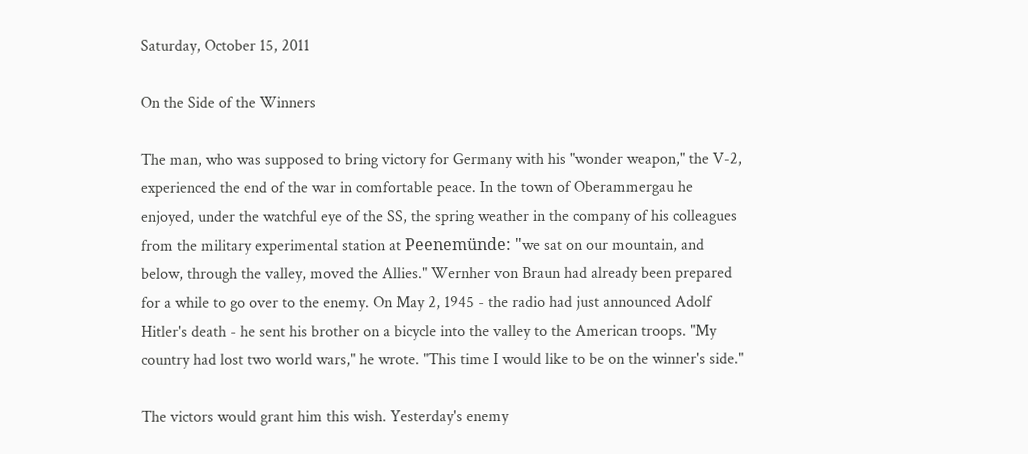Saturday, October 15, 2011

On the Side of the Winners

The man, who was supposed to bring victory for Germany with his "wonder weapon," the V-2, experienced the end of the war in comfortable peace. In the town of Oberammergau he enjoyed, under the watchful eye of the SS, the spring weather in the company of his colleagues from the military experimental station at Peenemünde: "we sat on our mountain, and below, through the valley, moved the Allies." Wernher von Braun had already been prepared for a while to go over to the enemy. On May 2, 1945 - the radio had just announced Adolf Hitler's death - he sent his brother on a bicycle into the valley to the American troops. "My country had lost two world wars," he wrote. "This time I would like to be on the winner's side."

The victors would grant him this wish. Yesterday's enemy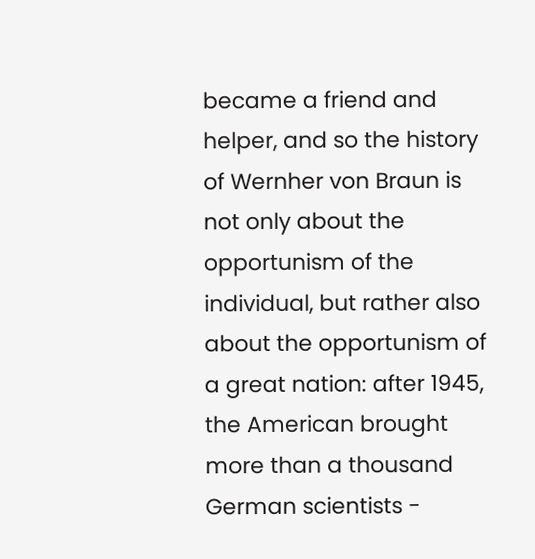became a friend and helper, and so the history of Wernher von Braun is not only about the opportunism of the individual, but rather also about the opportunism of a great nation: after 1945, the American brought more than a thousand German scientists -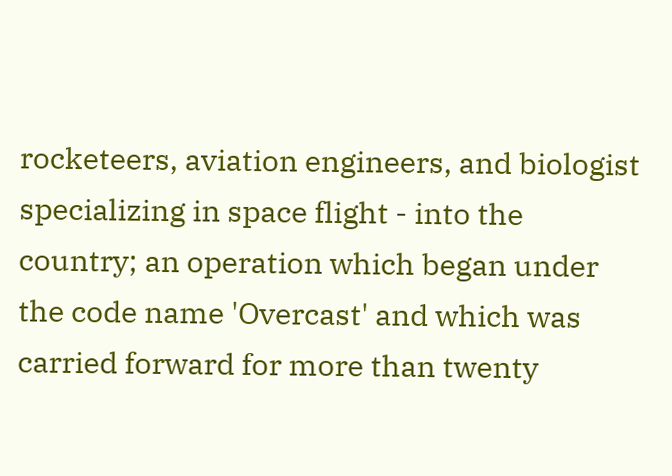rocketeers, aviation engineers, and biologist specializing in space flight - into the country; an operation which began under the code name 'Overcast' and which was carried forward for more than twenty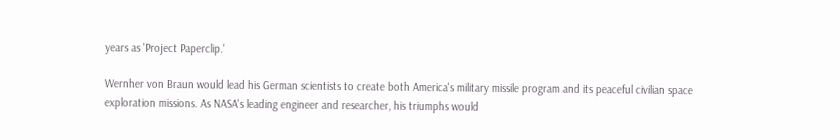years as 'Project Paperclip.'

Wernher von Braun would lead his German scientists to create both America's military missile program and its peaceful civilian space exploration missions. As NASA's leading engineer and researcher, his triumphs would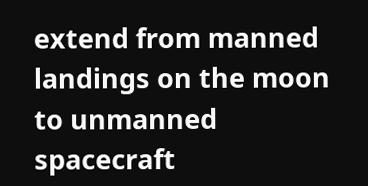extend from manned landings on the moon to unmanned spacecraft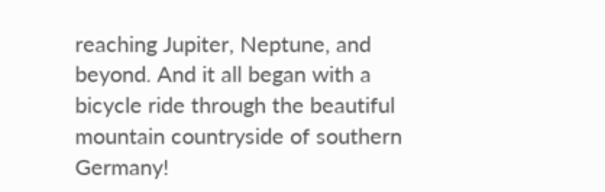reaching Jupiter, Neptune, and beyond. And it all began with a bicycle ride through the beautiful mountain countryside of southern Germany!